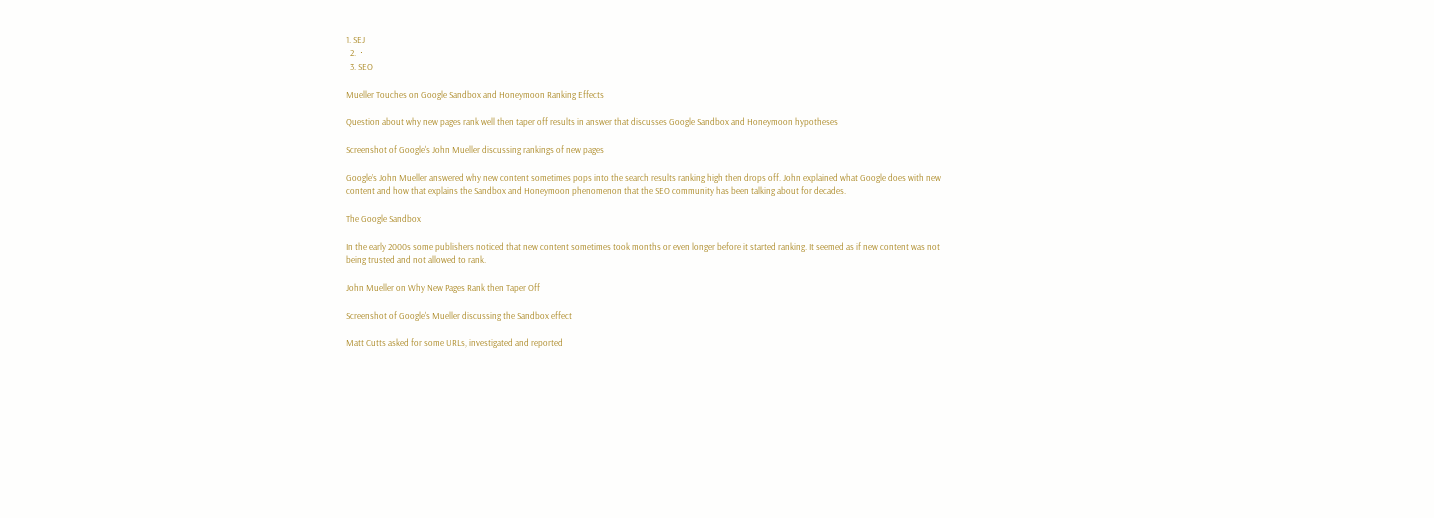1. SEJ
  2.  ⋅
  3. SEO

Mueller Touches on Google Sandbox and Honeymoon Ranking Effects

Question about why new pages rank well then taper off results in answer that discusses Google Sandbox and Honeymoon hypotheses

Screenshot of Google's John Mueller discussing rankings of new pages

Google’s John Mueller answered why new content sometimes pops into the search results ranking high then drops off. John explained what Google does with new content and how that explains the Sandbox and Honeymoon phenomenon that the SEO community has been talking about for decades.

The Google Sandbox

In the early 2000s some publishers noticed that new content sometimes took months or even longer before it started ranking. It seemed as if new content was not being trusted and not allowed to rank.

John Mueller on Why New Pages Rank then Taper Off

Screenshot of Google's Mueller discussing the Sandbox effect

Matt Cutts asked for some URLs, investigated and reported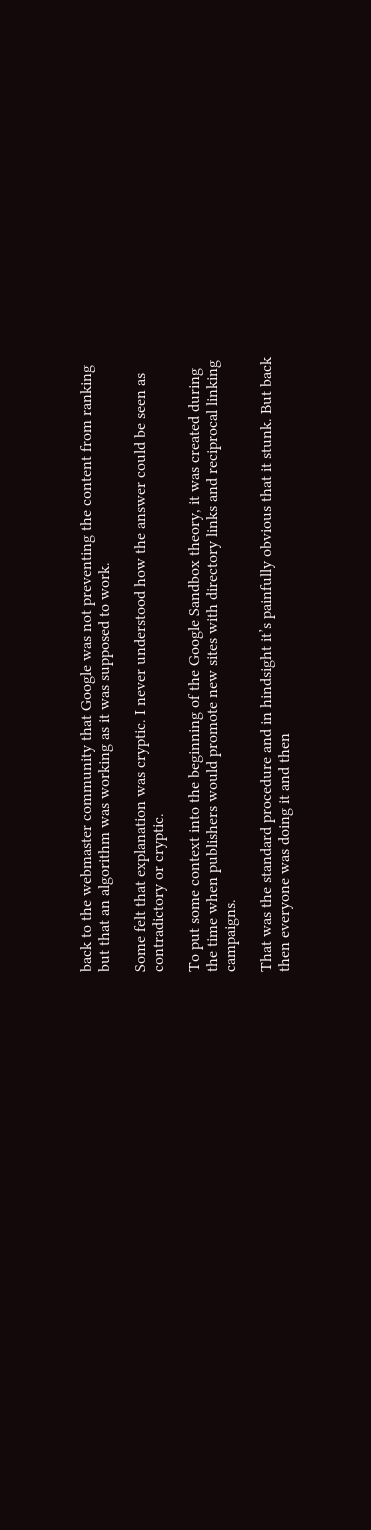back to the webmaster community that Google was not preventing the content from ranking but that an algorithm was working as it was supposed to work.

Some felt that explanation was cryptic. I never understood how the answer could be seen as contradictory or cryptic.

To put some context into the beginning of the Google Sandbox theory, it was created during the time when publishers would promote new sites with directory links and reciprocal linking campaigns.

That was the standard procedure and in hindsight it’s painfully obvious that it stunk. But back then everyone was doing it and then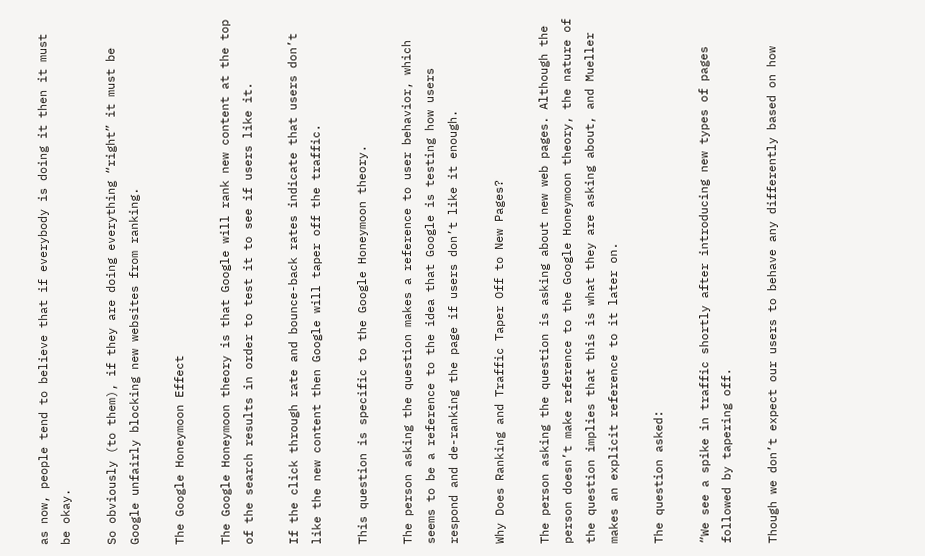as now, people tend to believe that if everybody is doing it then it must be okay.

So obviously (to them), if they are doing everything “right” it must be Google unfairly blocking new websites from ranking.

The Google Honeymoon Effect

The Google Honeymoon theory is that Google will rank new content at the top of the search results in order to test it to see if users like it.

If the click through rate and bounce-back rates indicate that users don’t like the new content then Google will taper off the traffic.

This question is specific to the Google Honeymoon theory.

The person asking the question makes a reference to user behavior, which seems to be a reference to the idea that Google is testing how users respond and de-ranking the page if users don’t like it enough.

Why Does Ranking and Traffic Taper Off to New Pages?

The person asking the question is asking about new web pages. Although the person doesn’t make reference to the Google Honeymoon theory, the nature of the question implies that this is what they are asking about, and Mueller makes an explicit reference to it later on.

The question asked:

“We see a spike in traffic shortly after introducing new types of pages followed by tapering off.

Though we don’t expect our users to behave any differently based on how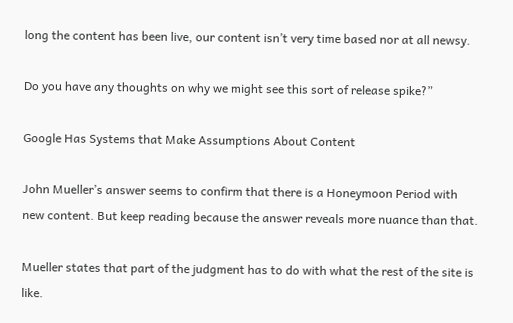long the content has been live, our content isn’t very time based nor at all newsy.

Do you have any thoughts on why we might see this sort of release spike?”

Google Has Systems that Make Assumptions About Content

John Mueller’s answer seems to confirm that there is a Honeymoon Period with new content. But keep reading because the answer reveals more nuance than that.

Mueller states that part of the judgment has to do with what the rest of the site is like.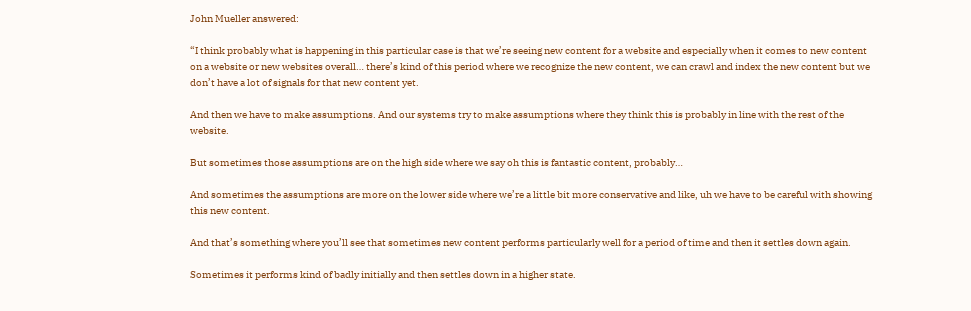John Mueller answered:

“I think probably what is happening in this particular case is that we’re seeing new content for a website and especially when it comes to new content on a website or new websites overall… there’s kind of this period where we recognize the new content, we can crawl and index the new content but we don’t have a lot of signals for that new content yet.

And then we have to make assumptions. And our systems try to make assumptions where they think this is probably in line with the rest of the website.

But sometimes those assumptions are on the high side where we say oh this is fantastic content, probably…

And sometimes the assumptions are more on the lower side where we’re a little bit more conservative and like, uh we have to be careful with showing this new content.

And that’s something where you’ll see that sometimes new content performs particularly well for a period of time and then it settles down again.

Sometimes it performs kind of badly initially and then settles down in a higher state.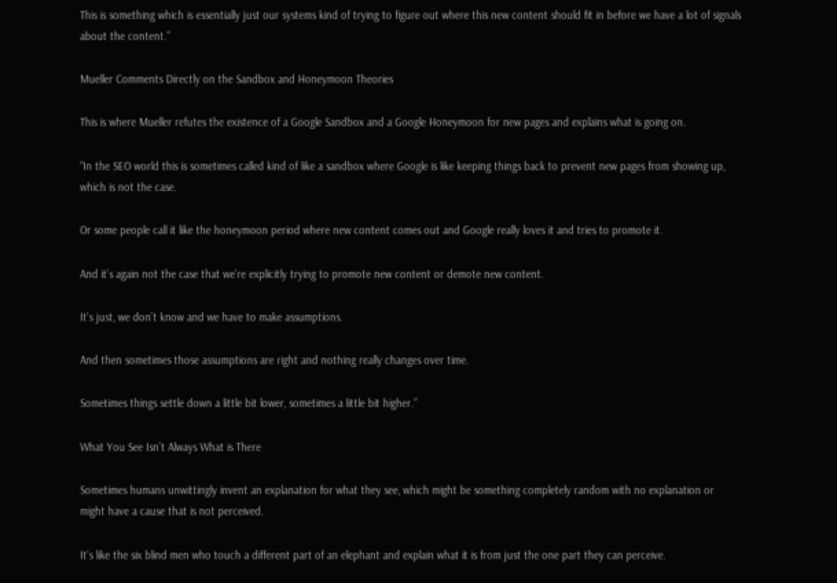This is something which is essentially just our systems kind of trying to figure out where this new content should fit in before we have a lot of signals about the content.”

Mueller Comments Directly on the Sandbox and Honeymoon Theories

This is where Mueller refutes the existence of a Google Sandbox and a Google Honeymoon for new pages and explains what is going on.

“In the SEO world this is sometimes called kind of like a sandbox where Google is like keeping things back to prevent new pages from showing up, which is not the case.

Or some people call it like the honeymoon period where new content comes out and Google really loves it and tries to promote it.

And it’s again not the case that we’re explicitly trying to promote new content or demote new content.

It’s just, we don’t know and we have to make assumptions.

And then sometimes those assumptions are right and nothing really changes over time.

Sometimes things settle down a little bit lower, sometimes a little bit higher.”

What You See Isn’t Always What is There

Sometimes humans unwittingly invent an explanation for what they see, which might be something completely random with no explanation or might have a cause that is not perceived.

It’s like the six blind men who touch a different part of an elephant and explain what it is from just the one part they can perceive.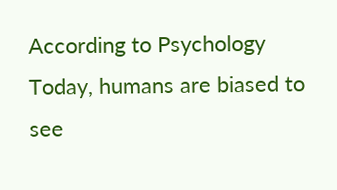According to Psychology Today, humans are biased to see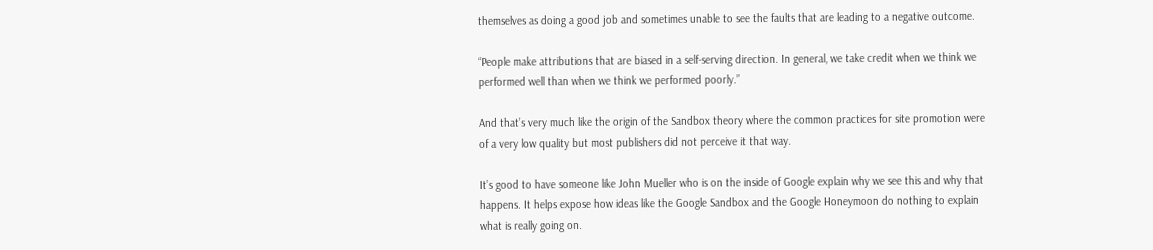themselves as doing a good job and sometimes unable to see the faults that are leading to a negative outcome.

“People make attributions that are biased in a self-serving direction. In general, we take credit when we think we performed well than when we think we performed poorly.”

And that’s very much like the origin of the Sandbox theory where the common practices for site promotion were of a very low quality but most publishers did not perceive it that way.

It’s good to have someone like John Mueller who is on the inside of Google explain why we see this and why that happens. It helps expose how ideas like the Google Sandbox and the Google Honeymoon do nothing to explain what is really going on.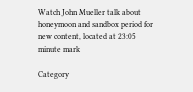Watch John Mueller talk about honeymoon and sandbox period for new content, located at 23:05 minute mark

Category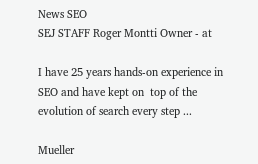News SEO
SEJ STAFF Roger Montti Owner - at

I have 25 years hands-on experience in SEO and have kept on  top of the evolution of search every step ...

Mueller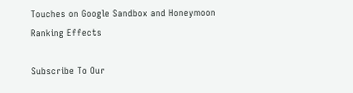Touches on Google Sandbox and Honeymoon Ranking Effects

Subscribe To Our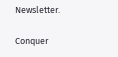Newsletter.

Conquer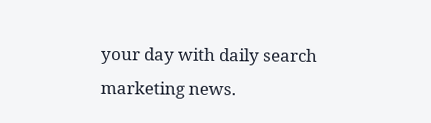your day with daily search marketing news.